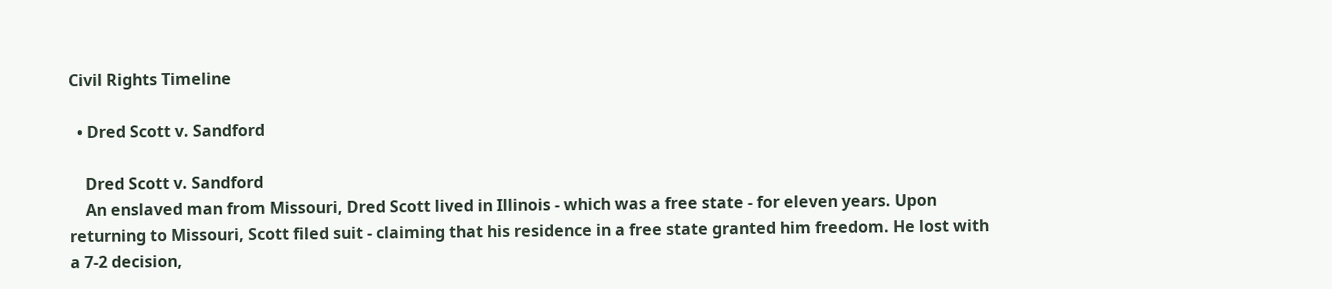Civil Rights Timeline

  • Dred Scott v. Sandford

    Dred Scott v. Sandford
    An enslaved man from Missouri, Dred Scott lived in Illinois - which was a free state - for eleven years. Upon returning to Missouri, Scott filed suit - claiming that his residence in a free state granted him freedom. He lost with a 7-2 decision,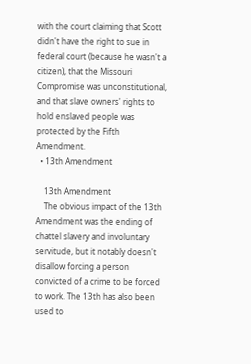with the court claiming that Scott didn't have the right to sue in federal court (because he wasn't a citizen), that the Missouri Compromise was unconstitutional, and that slave owners' rights to hold enslaved people was protected by the Fifth Amendment.
  • 13th Amendment

    13th Amendment
    The obvious impact of the 13th Amendment was the ending of chattel slavery and involuntary servitude, but it notably doesn't disallow forcing a person convicted of a crime to be forced to work. The 13th has also been used to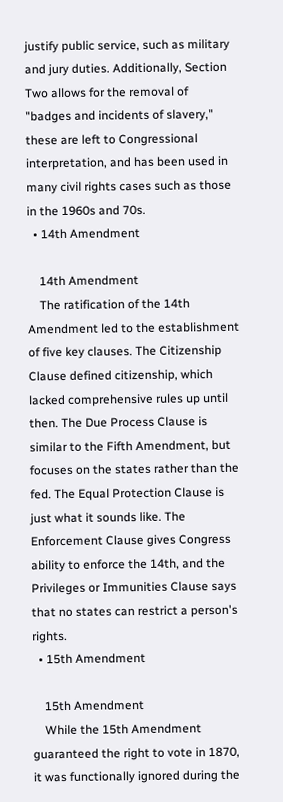justify public service, such as military and jury duties. Additionally, Section Two allows for the removal of "badges and incidents of slavery," these are left to Congressional interpretation, and has been used in many civil rights cases such as those in the 1960s and 70s.
  • 14th Amendment

    14th Amendment
    The ratification of the 14th Amendment led to the establishment of five key clauses. The Citizenship Clause defined citizenship, which lacked comprehensive rules up until then. The Due Process Clause is similar to the Fifth Amendment, but focuses on the states rather than the fed. The Equal Protection Clause is just what it sounds like. The Enforcement Clause gives Congress ability to enforce the 14th, and the Privileges or Immunities Clause says that no states can restrict a person's rights.
  • 15th Amendment

    15th Amendment
    While the 15th Amendment guaranteed the right to vote in 1870, it was functionally ignored during the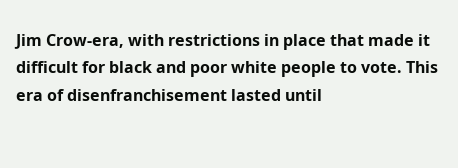Jim Crow-era, with restrictions in place that made it difficult for black and poor white people to vote. This era of disenfranchisement lasted until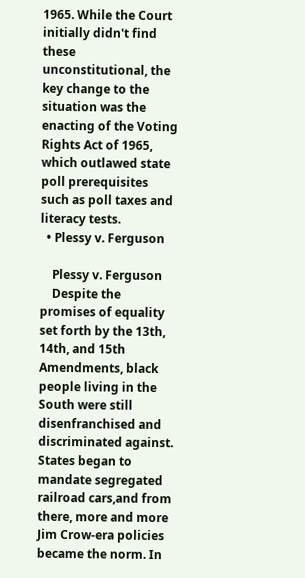1965. While the Court initially didn't find these unconstitutional, the key change to the situation was the enacting of the Voting Rights Act of 1965, which outlawed state poll prerequisites such as poll taxes and literacy tests.
  • Plessy v. Ferguson

    Plessy v. Ferguson
    Despite the promises of equality set forth by the 13th, 14th, and 15th Amendments, black people living in the South were still disenfranchised and discriminated against. States began to mandate segregated railroad cars,and from there, more and more Jim Crow-era policies became the norm. In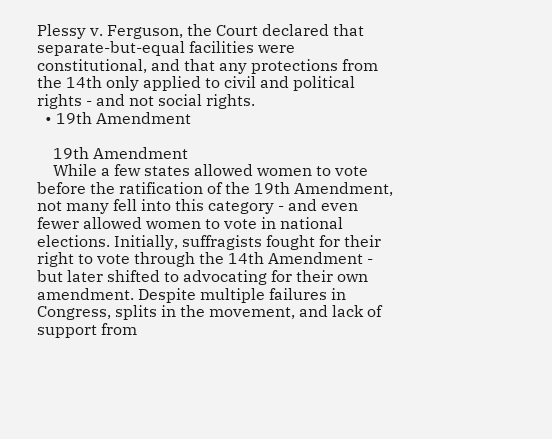Plessy v. Ferguson, the Court declared that separate-but-equal facilities were constitutional, and that any protections from the 14th only applied to civil and political rights - and not social rights.
  • 19th Amendment

    19th Amendment
    While a few states allowed women to vote before the ratification of the 19th Amendment, not many fell into this category - and even fewer allowed women to vote in national elections. Initially, suffragists fought for their right to vote through the 14th Amendment - but later shifted to advocating for their own amendment. Despite multiple failures in Congress, splits in the movement, and lack of support from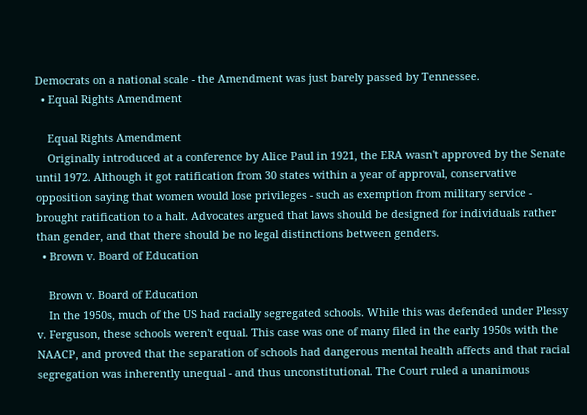Democrats on a national scale - the Amendment was just barely passed by Tennessee.
  • Equal Rights Amendment

    Equal Rights Amendment
    Originally introduced at a conference by Alice Paul in 1921, the ERA wasn't approved by the Senate until 1972. Although it got ratification from 30 states within a year of approval, conservative opposition saying that women would lose privileges - such as exemption from military service - brought ratification to a halt. Advocates argued that laws should be designed for individuals rather than gender, and that there should be no legal distinctions between genders.
  • Brown v. Board of Education

    Brown v. Board of Education
    In the 1950s, much of the US had racially segregated schools. While this was defended under Plessy v. Ferguson, these schools weren't equal. This case was one of many filed in the early 1950s with the NAACP, and proved that the separation of schools had dangerous mental health affects and that racial segregation was inherently unequal - and thus unconstitutional. The Court ruled a unanimous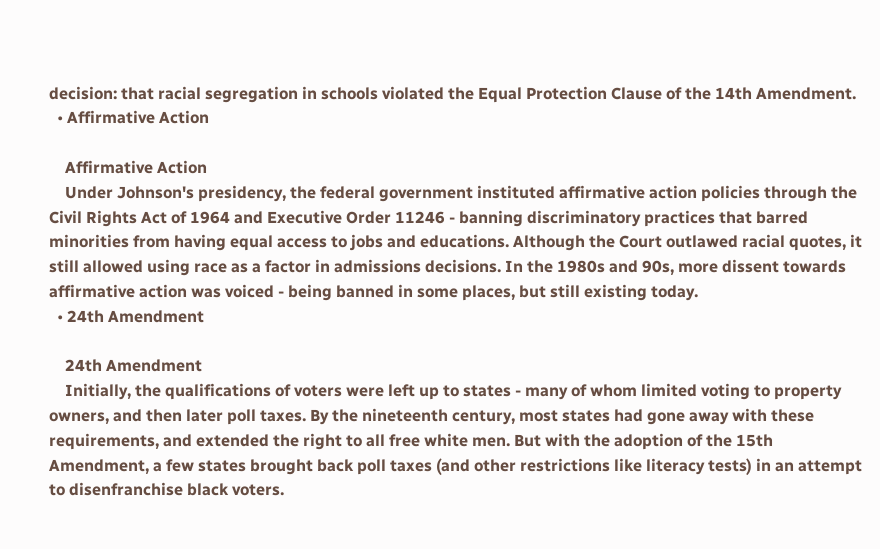decision: that racial segregation in schools violated the Equal Protection Clause of the 14th Amendment.
  • Affirmative Action

    Affirmative Action
    Under Johnson's presidency, the federal government instituted affirmative action policies through the Civil Rights Act of 1964 and Executive Order 11246 - banning discriminatory practices that barred minorities from having equal access to jobs and educations. Although the Court outlawed racial quotes, it still allowed using race as a factor in admissions decisions. In the 1980s and 90s, more dissent towards affirmative action was voiced - being banned in some places, but still existing today.
  • 24th Amendment

    24th Amendment
    Initially, the qualifications of voters were left up to states - many of whom limited voting to property owners, and then later poll taxes. By the nineteenth century, most states had gone away with these requirements, and extended the right to all free white men. But with the adoption of the 15th Amendment, a few states brought back poll taxes (and other restrictions like literacy tests) in an attempt to disenfranchise black voters.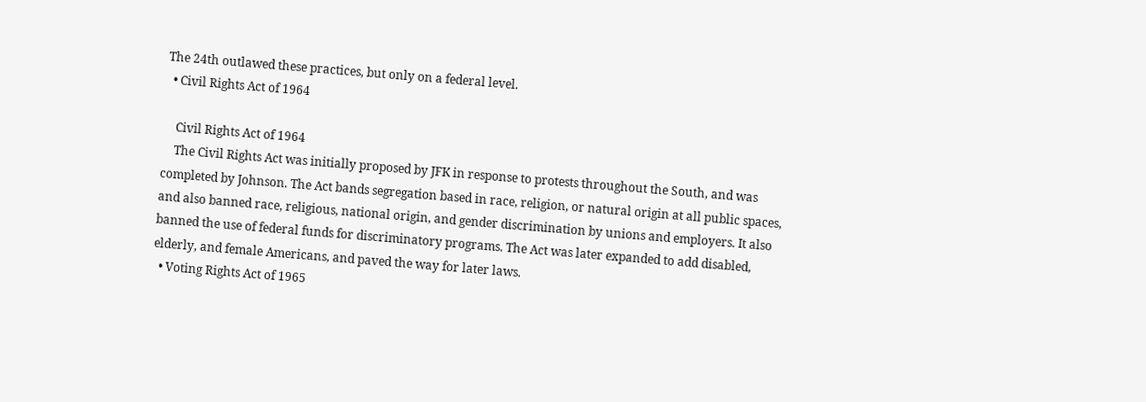The 24th outlawed these practices, but only on a federal level.
  • Civil Rights Act of 1964

    Civil Rights Act of 1964
    The Civil Rights Act was initially proposed by JFK in response to protests throughout the South, and was completed by Johnson. The Act bands segregation based in race, religion, or natural origin at all public spaces, and also banned race, religious, national origin, and gender discrimination by unions and employers. It also banned the use of federal funds for discriminatory programs. The Act was later expanded to add disabled, elderly, and female Americans, and paved the way for later laws.
  • Voting Rights Act of 1965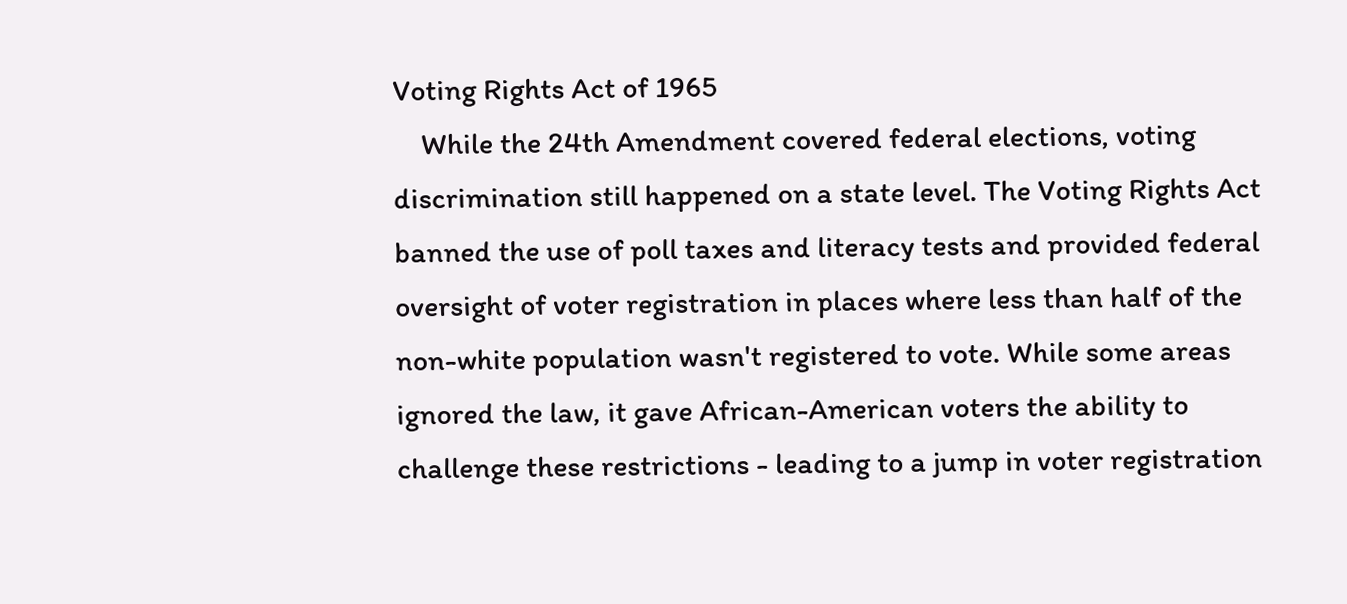Voting Rights Act of 1965
    While the 24th Amendment covered federal elections, voting discrimination still happened on a state level. The Voting Rights Act banned the use of poll taxes and literacy tests and provided federal oversight of voter registration in places where less than half of the non-white population wasn't registered to vote. While some areas ignored the law, it gave African-American voters the ability to challenge these restrictions - leading to a jump in voter registration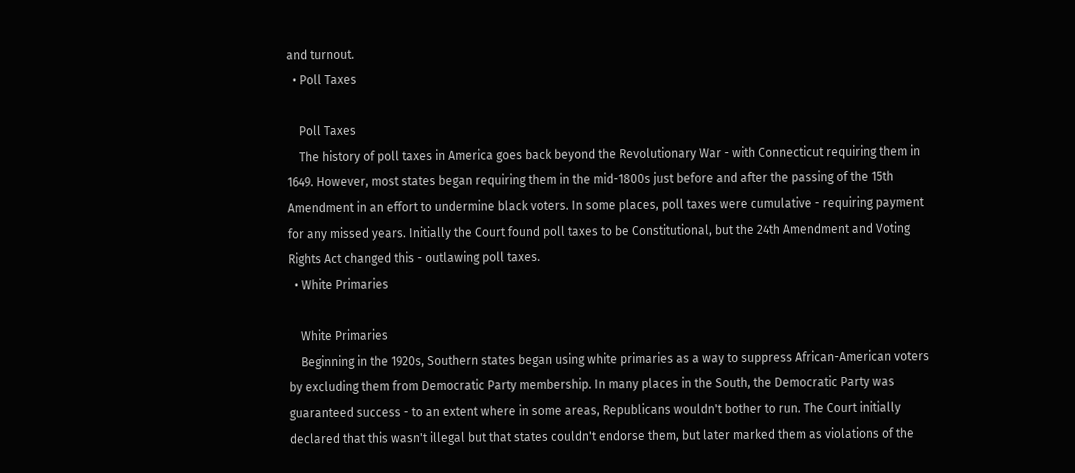and turnout.
  • Poll Taxes

    Poll Taxes
    The history of poll taxes in America goes back beyond the Revolutionary War - with Connecticut requiring them in 1649. However, most states began requiring them in the mid-1800s just before and after the passing of the 15th Amendment in an effort to undermine black voters. In some places, poll taxes were cumulative - requiring payment for any missed years. Initially the Court found poll taxes to be Constitutional, but the 24th Amendment and Voting Rights Act changed this - outlawing poll taxes.
  • White Primaries

    White Primaries
    Beginning in the 1920s, Southern states began using white primaries as a way to suppress African-American voters by excluding them from Democratic Party membership. In many places in the South, the Democratic Party was guaranteed success - to an extent where in some areas, Republicans wouldn't bother to run. The Court initially declared that this wasn't illegal but that states couldn't endorse them, but later marked them as violations of the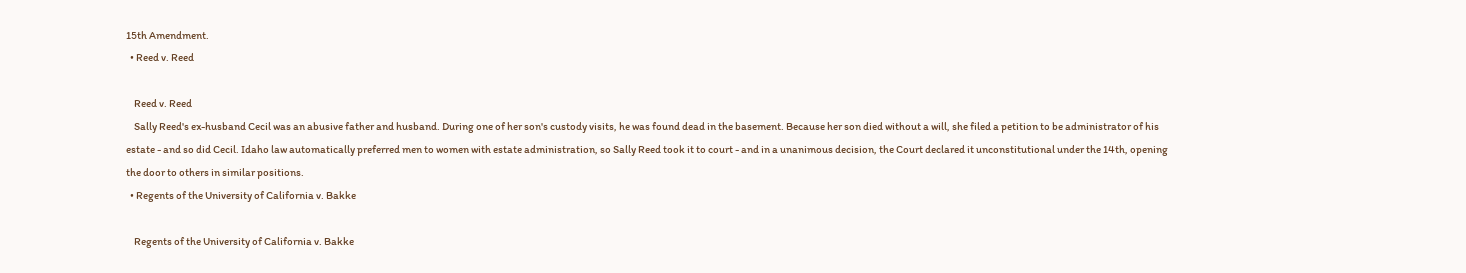15th Amendment.
  • Reed v. Reed

    Reed v. Reed
    Sally Reed's ex-husband Cecil was an abusive father and husband. During one of her son's custody visits, he was found dead in the basement. Because her son died without a will, she filed a petition to be administrator of his estate - and so did Cecil. Idaho law automatically preferred men to women with estate administration, so Sally Reed took it to court - and in a unanimous decision, the Court declared it unconstitutional under the 14th, opening the door to others in similar positions.
  • Regents of the University of California v. Bakke

    Regents of the University of California v. Bakke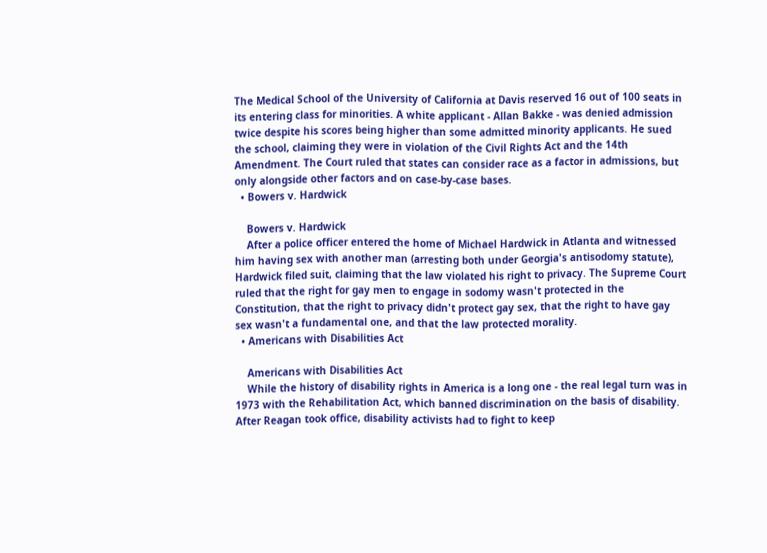The Medical School of the University of California at Davis reserved 16 out of 100 seats in its entering class for minorities. A white applicant - Allan Bakke - was denied admission twice despite his scores being higher than some admitted minority applicants. He sued the school, claiming they were in violation of the Civil Rights Act and the 14th Amendment. The Court ruled that states can consider race as a factor in admissions, but only alongside other factors and on case-by-case bases.
  • Bowers v. Hardwick

    Bowers v. Hardwick
    After a police officer entered the home of Michael Hardwick in Atlanta and witnessed him having sex with another man (arresting both under Georgia's antisodomy statute), Hardwick filed suit, claiming that the law violated his right to privacy. The Supreme Court ruled that the right for gay men to engage in sodomy wasn't protected in the Constitution, that the right to privacy didn't protect gay sex, that the right to have gay sex wasn't a fundamental one, and that the law protected morality.
  • Americans with Disabilities Act

    Americans with Disabilities Act
    While the history of disability rights in America is a long one - the real legal turn was in 1973 with the Rehabilitation Act, which banned discrimination on the basis of disability. After Reagan took office, disability activists had to fight to keep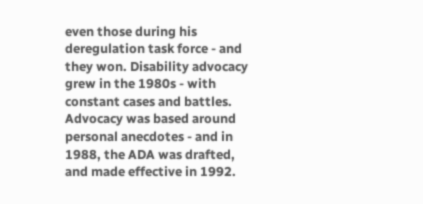even those during his deregulation task force - and they won. Disability advocacy grew in the 1980s - with constant cases and battles. Advocacy was based around personal anecdotes - and in 1988, the ADA was drafted, and made effective in 1992.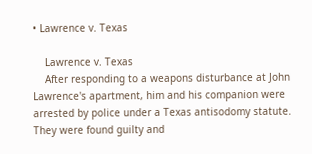• Lawrence v. Texas

    Lawrence v. Texas
    After responding to a weapons disturbance at John Lawrence's apartment, him and his companion were arrested by police under a Texas antisodomy statute. They were found guilty and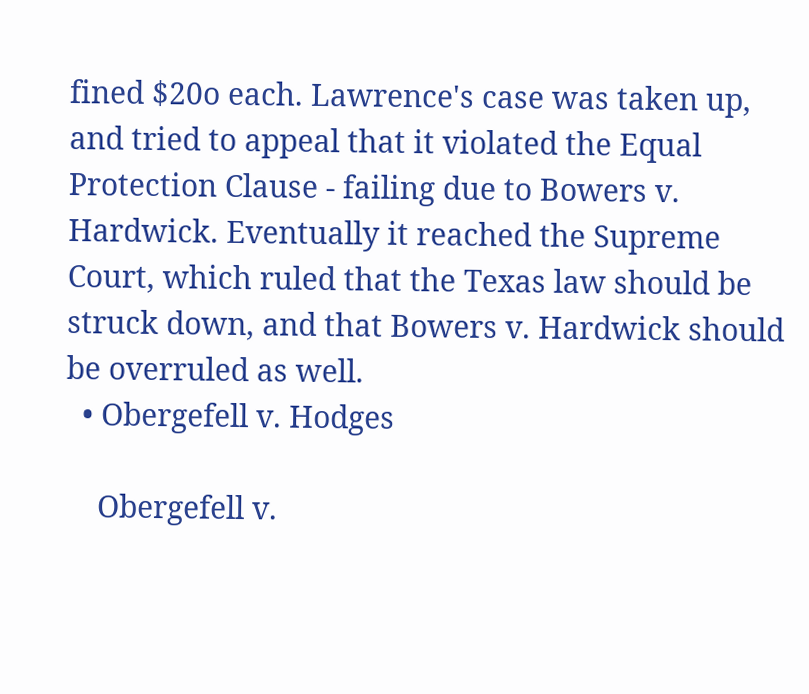fined $20o each. Lawrence's case was taken up, and tried to appeal that it violated the Equal Protection Clause - failing due to Bowers v. Hardwick. Eventually it reached the Supreme Court, which ruled that the Texas law should be struck down, and that Bowers v. Hardwick should be overruled as well.
  • Obergefell v. Hodges

    Obergefell v.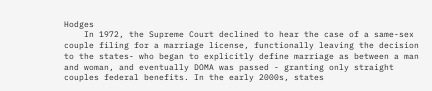Hodges
    In 1972, the Supreme Court declined to hear the case of a same-sex couple filing for a marriage license, functionally leaving the decision to the states- who began to explicitly define marriage as between a man and woman, and eventually DOMA was passed - granting only straight couples federal benefits. In the early 2000s, states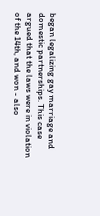began legalizing gay marriage and domestic partnerships. This case argued that the laws were in violation of the 14th, and won - also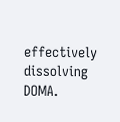effectively dissolving DOMA.